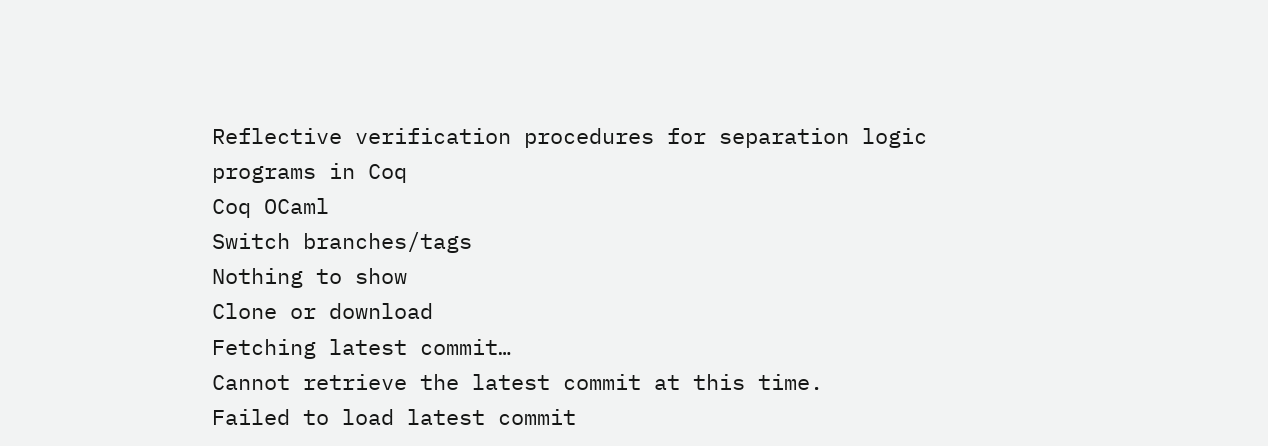Reflective verification procedures for separation logic programs in Coq
Coq OCaml
Switch branches/tags
Nothing to show
Clone or download
Fetching latest commit…
Cannot retrieve the latest commit at this time.
Failed to load latest commit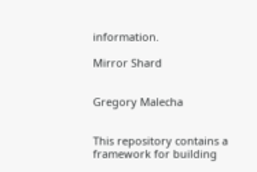information.

Mirror Shard


Gregory Malecha


This repository contains a framework for building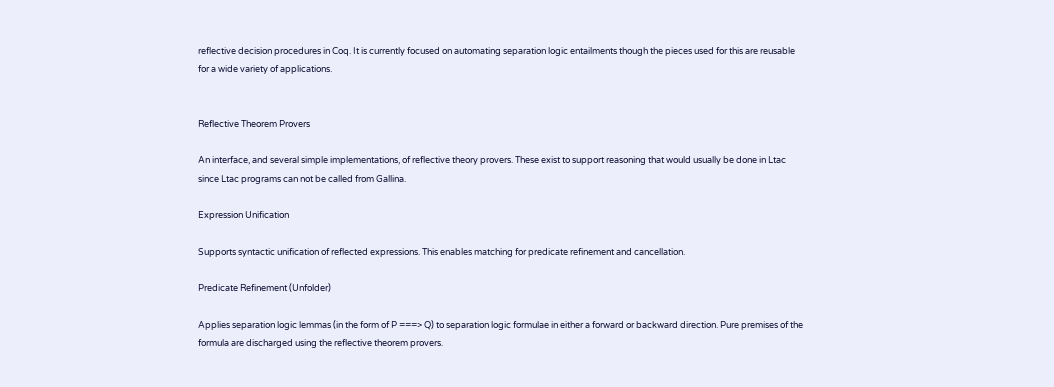reflective decision procedures in Coq. It is currently focused on automating separation logic entailments though the pieces used for this are reusable for a wide variety of applications.


Reflective Theorem Provers

An interface, and several simple implementations, of reflective theory provers. These exist to support reasoning that would usually be done in Ltac since Ltac programs can not be called from Gallina.

Expression Unification

Supports syntactic unification of reflected expressions. This enables matching for predicate refinement and cancellation.

Predicate Refinement (Unfolder)

Applies separation logic lemmas (in the form of P ===> Q) to separation logic formulae in either a forward or backward direction. Pure premises of the formula are discharged using the reflective theorem provers.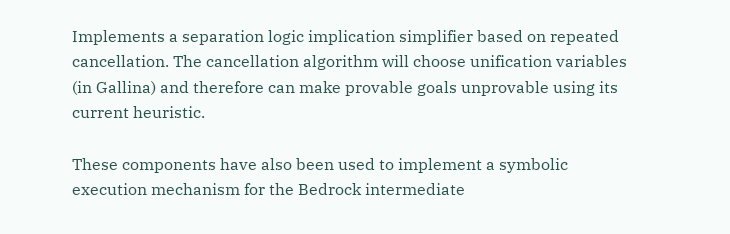Implements a separation logic implication simplifier based on repeated cancellation. The cancellation algorithm will choose unification variables (in Gallina) and therefore can make provable goals unprovable using its current heuristic.

These components have also been used to implement a symbolic execution mechanism for the Bedrock intermediate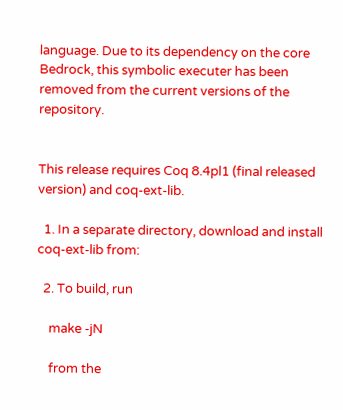language. Due to its dependency on the core Bedrock, this symbolic executer has been removed from the current versions of the repository.


This release requires Coq 8.4pl1 (final released version) and coq-ext-lib.

  1. In a separate directory, download and install coq-ext-lib from:

  2. To build, run

    make -jN

    from the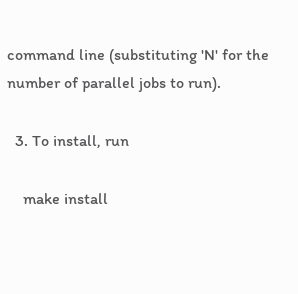command line (substituting 'N' for the number of parallel jobs to run).

  3. To install, run

    make install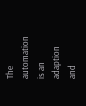The automation is an adaption and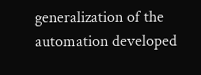generalization of the automation developed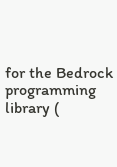for the Bedrock programming library (